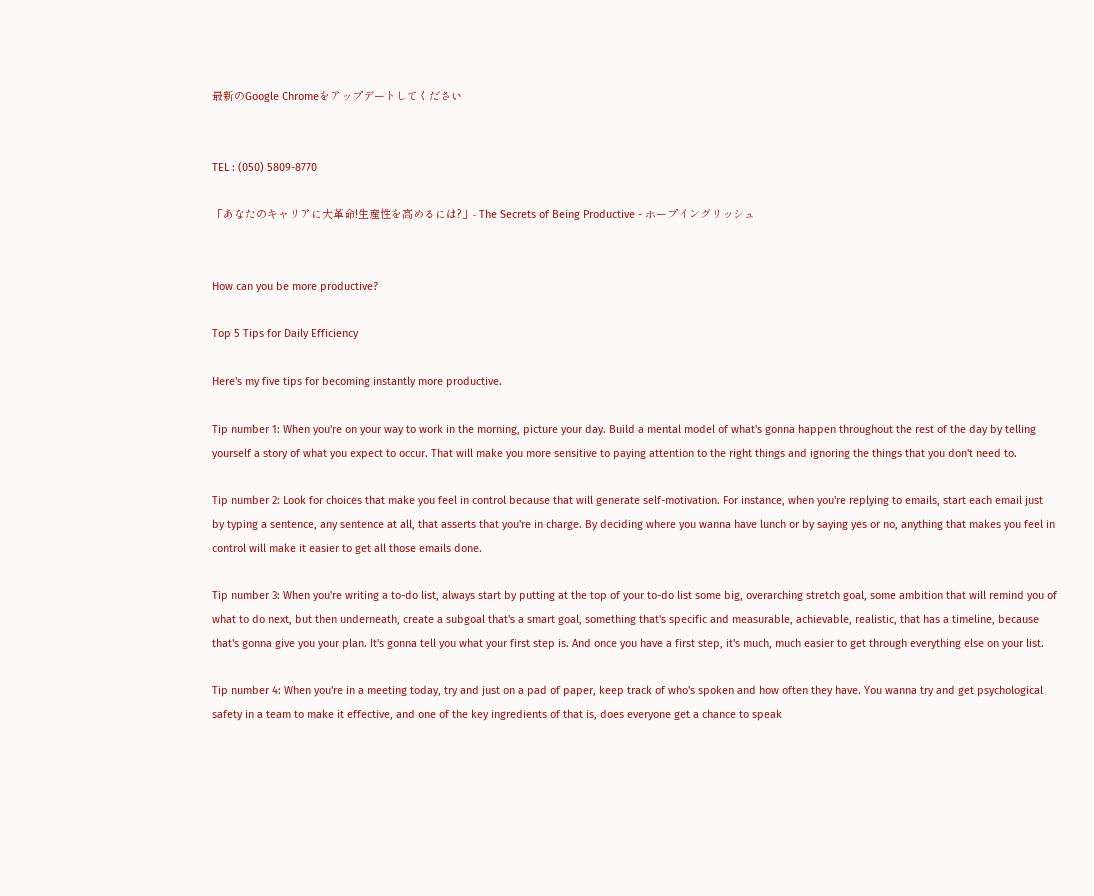最新のGoogle Chromeをアップデートしてください


TEL : (050) 5809-8770

「あなたのキャリアに大革命!生産性を高めるには?」- The Secrets of Being Productive - ホープイングリッシュ


How can you be more productive?

Top 5 Tips for Daily Efficiency

Here's my five tips for becoming instantly more productive.

Tip number 1: When you're on your way to work in the morning, picture your day. Build a mental model of what's gonna happen throughout the rest of the day by telling yourself a story of what you expect to occur. That will make you more sensitive to paying attention to the right things and ignoring the things that you don't need to.

Tip number 2: Look for choices that make you feel in control because that will generate self-motivation. For instance, when you're replying to emails, start each email just by typing a sentence, any sentence at all, that asserts that you're in charge. By deciding where you wanna have lunch or by saying yes or no, anything that makes you feel in control will make it easier to get all those emails done.

Tip number 3: When you're writing a to-do list, always start by putting at the top of your to-do list some big, overarching stretch goal, some ambition that will remind you of what to do next, but then underneath, create a subgoal that's a smart goal, something that's specific and measurable, achievable, realistic, that has a timeline, because that's gonna give you your plan. It's gonna tell you what your first step is. And once you have a first step, it's much, much easier to get through everything else on your list.

Tip number 4: When you're in a meeting today, try and just on a pad of paper, keep track of who's spoken and how often they have. You wanna try and get psychological safety in a team to make it effective, and one of the key ingredients of that is, does everyone get a chance to speak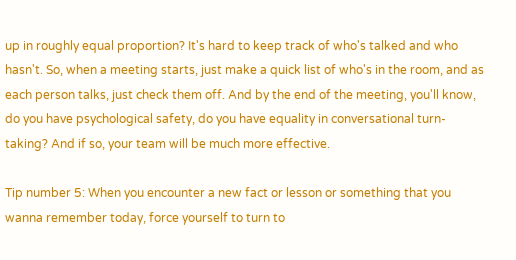up in roughly equal proportion? It's hard to keep track of who's talked and who hasn't. So, when a meeting starts, just make a quick list of who's in the room, and as each person talks, just check them off. And by the end of the meeting, you'll know, do you have psychological safety, do you have equality in conversational turn-taking? And if so, your team will be much more effective.

Tip number 5: When you encounter a new fact or lesson or something that you wanna remember today, force yourself to turn to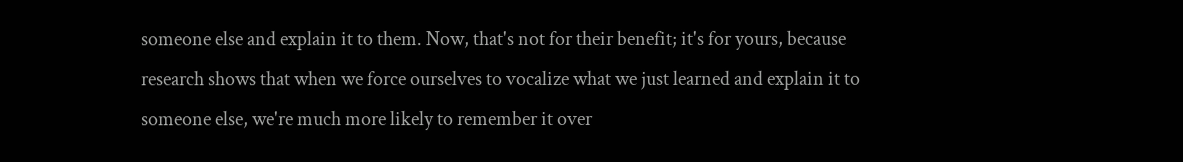someone else and explain it to them. Now, that's not for their benefit; it's for yours, because research shows that when we force ourselves to vocalize what we just learned and explain it to someone else, we're much more likely to remember it over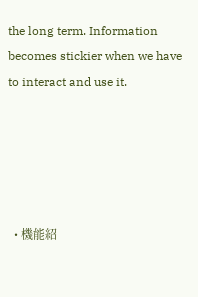the long term. Information becomes stickier when we have to interact and use it.





  • 機能紹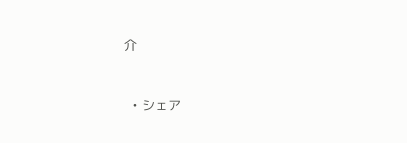介


  • シェア